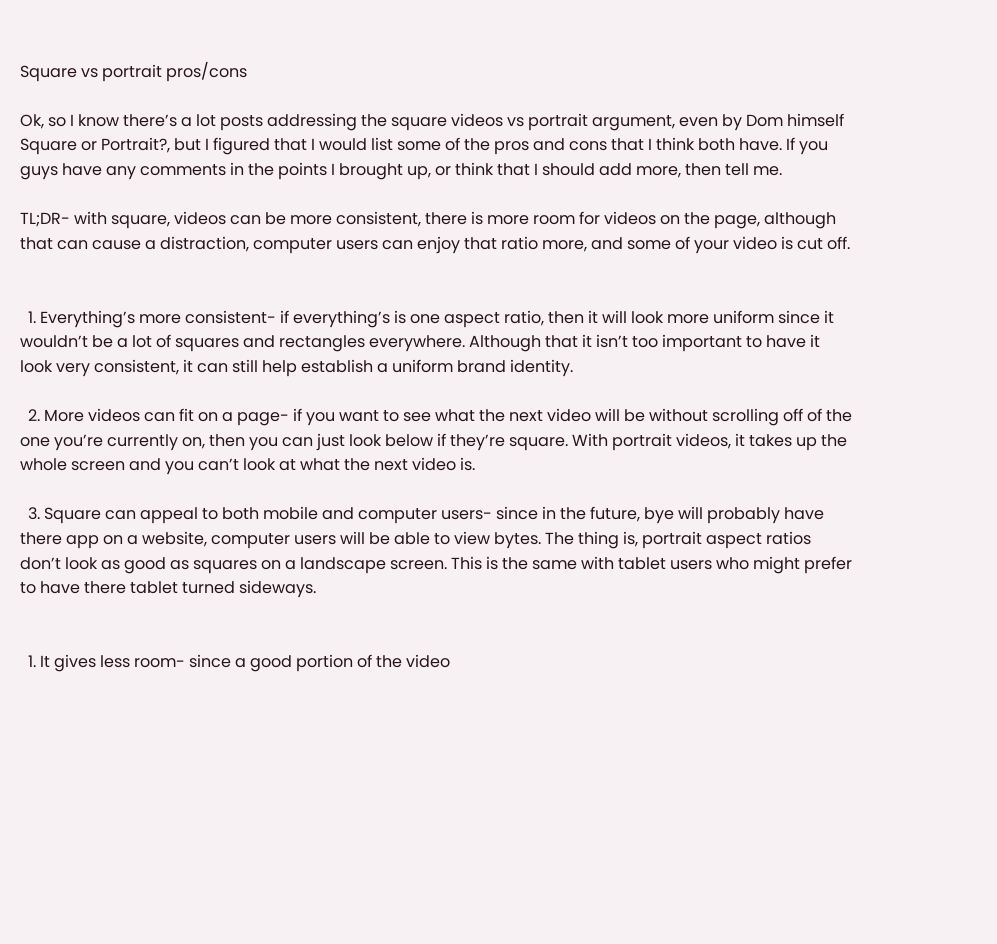Square vs portrait pros/cons

Ok, so I know there’s a lot posts addressing the square videos vs portrait argument, even by Dom himself Square or Portrait?, but I figured that I would list some of the pros and cons that I think both have. If you guys have any comments in the points I brought up, or think that I should add more, then tell me.

TL;DR- with square, videos can be more consistent, there is more room for videos on the page, although that can cause a distraction, computer users can enjoy that ratio more, and some of your video is cut off.


  1. Everything’s more consistent- if everything’s is one aspect ratio, then it will look more uniform since it wouldn’t be a lot of squares and rectangles everywhere. Although that it isn’t too important to have it look very consistent, it can still help establish a uniform brand identity.

  2. More videos can fit on a page- if you want to see what the next video will be without scrolling off of the one you’re currently on, then you can just look below if they’re square. With portrait videos, it takes up the whole screen and you can’t look at what the next video is.

  3. Square can appeal to both mobile and computer users- since in the future, bye will probably have there app on a website, computer users will be able to view bytes. The thing is, portrait aspect ratios don’t look as good as squares on a landscape screen. This is the same with tablet users who might prefer to have there tablet turned sideways.


  1. It gives less room- since a good portion of the video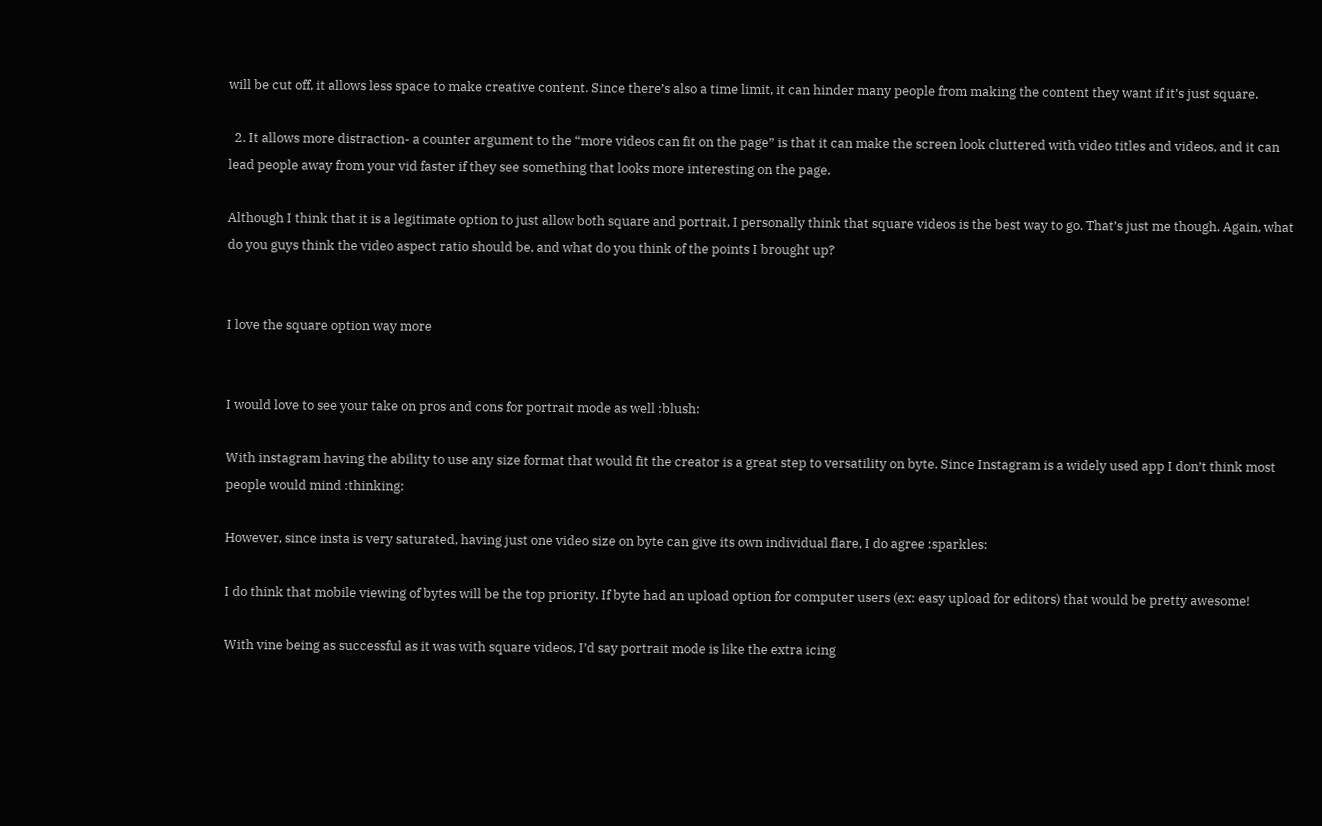will be cut off, it allows less space to make creative content. Since there’s also a time limit, it can hinder many people from making the content they want if it’s just square.

  2. It allows more distraction- a counter argument to the “more videos can fit on the page” is that it can make the screen look cluttered with video titles and videos, and it can lead people away from your vid faster if they see something that looks more interesting on the page.

Although I think that it is a legitimate option to just allow both square and portrait, I personally think that square videos is the best way to go. That’s just me though. Again, what do you guys think the video aspect ratio should be, and what do you think of the points I brought up?


I love the square option way more


I would love to see your take on pros and cons for portrait mode as well :blush:

With instagram having the ability to use any size format that would fit the creator is a great step to versatility on byte. Since Instagram is a widely used app I don’t think most people would mind :thinking:

However, since insta is very saturated, having just one video size on byte can give its own individual flare, I do agree :sparkles:

I do think that mobile viewing of bytes will be the top priority. If byte had an upload option for computer users (ex: easy upload for editors) that would be pretty awesome!

With vine being as successful as it was with square videos, I’d say portrait mode is like the extra icing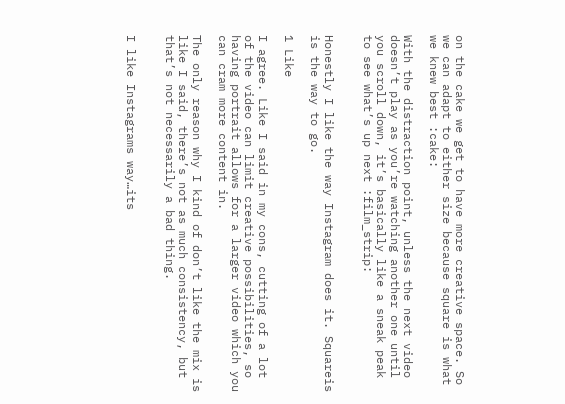on the cake we get to have more creative space. So we can adapt to either size because square is what we knew best :cake:

With the distraction point, unless the next video doesn’t play as you’re watching another one until you scroll down, it’s basically like a sneak peak to see what’s up next :film_strip:


Honestly I like the way Instagram does it. Squareis is the way to go.

1 Like

I agree. Like I said in my cons, cutting of a lot of the video can limit creative possibilities, so having portrait allows for a larger video which you can cram more content in.

The only reason why I kind of don’t like the mix is like I said, there’s not as much consistency, but that’s not necessarily a bad thing.


I like Instagrams way…its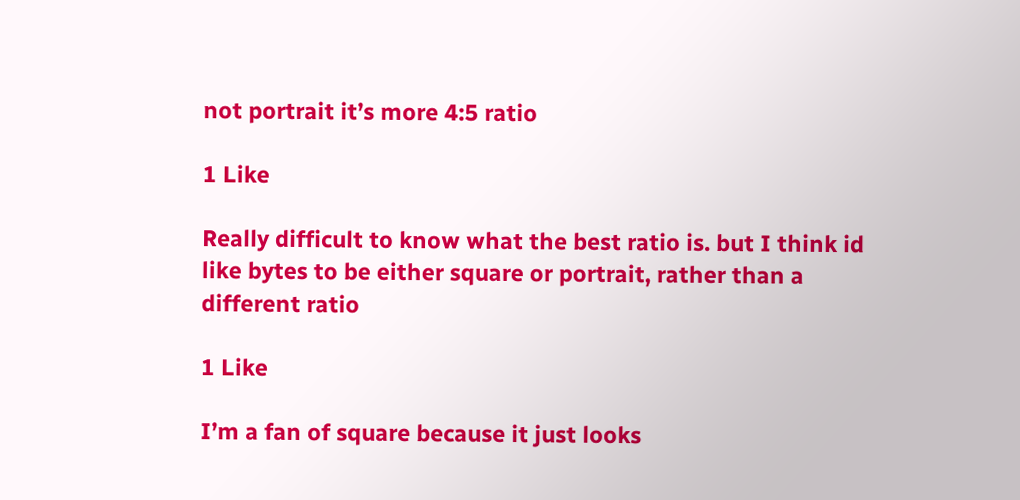not portrait it’s more 4:5 ratio

1 Like

Really difficult to know what the best ratio is. but I think id like bytes to be either square or portrait, rather than a different ratio

1 Like

I’m a fan of square because it just looks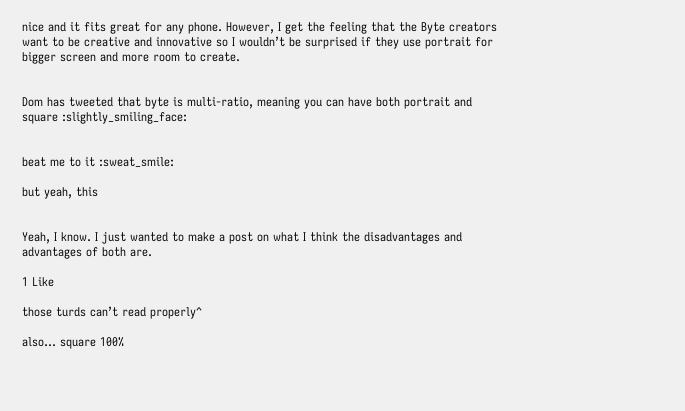nice and it fits great for any phone. However, I get the feeling that the Byte creators want to be creative and innovative so I wouldn’t be surprised if they use portrait for bigger screen and more room to create.


Dom has tweeted that byte is multi-ratio, meaning you can have both portrait and square :slightly_smiling_face:


beat me to it :sweat_smile:

but yeah, this


Yeah, I know. I just wanted to make a post on what I think the disadvantages and advantages of both are.

1 Like

those turds can’t read properly^

also… square 100%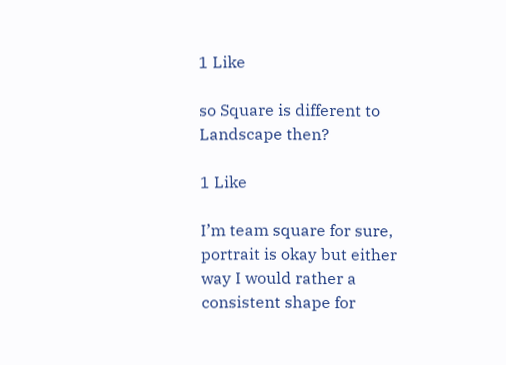1 Like

so Square is different to Landscape then?

1 Like

I’m team square for sure, portrait is okay but either way I would rather a consistent shape for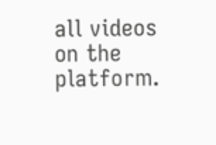all videos on the platform.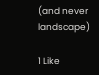(and never landscape)

1 Like